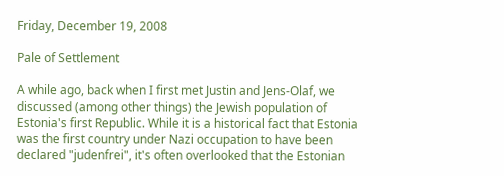Friday, December 19, 2008

Pale of Settlement

A while ago, back when I first met Justin and Jens-Olaf, we discussed (among other things) the Jewish population of Estonia's first Republic. While it is a historical fact that Estonia was the first country under Nazi occupation to have been declared "judenfrei", it's often overlooked that the Estonian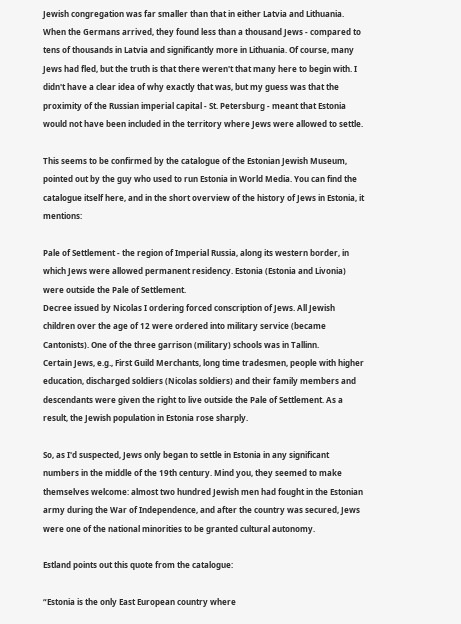Jewish congregation was far smaller than that in either Latvia and Lithuania. When the Germans arrived, they found less than a thousand Jews - compared to tens of thousands in Latvia and significantly more in Lithuania. Of course, many Jews had fled, but the truth is that there weren't that many here to begin with. I didn't have a clear idea of why exactly that was, but my guess was that the proximity of the Russian imperial capital - St. Petersburg - meant that Estonia would not have been included in the territory where Jews were allowed to settle.

This seems to be confirmed by the catalogue of the Estonian Jewish Museum, pointed out by the guy who used to run Estonia in World Media. You can find the catalogue itself here, and in the short overview of the history of Jews in Estonia, it mentions:

Pale of Settlement - the region of Imperial Russia, along its western border, in which Jews were allowed permanent residency. Estonia (Estonia and Livonia) were outside the Pale of Settlement.
Decree issued by Nicolas I ordering forced conscription of Jews. All Jewish children over the age of 12 were ordered into military service (became Cantonists). One of the three garrison (military) schools was in Tallinn.
Certain Jews, e.g., First Guild Merchants, long time tradesmen, people with higher education, discharged soldiers (Nicolas soldiers) and their family members and descendants were given the right to live outside the Pale of Settlement. As a result, the Jewish population in Estonia rose sharply.

So, as I'd suspected, Jews only began to settle in Estonia in any significant numbers in the middle of the 19th century. Mind you, they seemed to make themselves welcome: almost two hundred Jewish men had fought in the Estonian army during the War of Independence, and after the country was secured, Jews were one of the national minorities to be granted cultural autonomy.

Estland points out this quote from the catalogue:

“Estonia is the only East European country where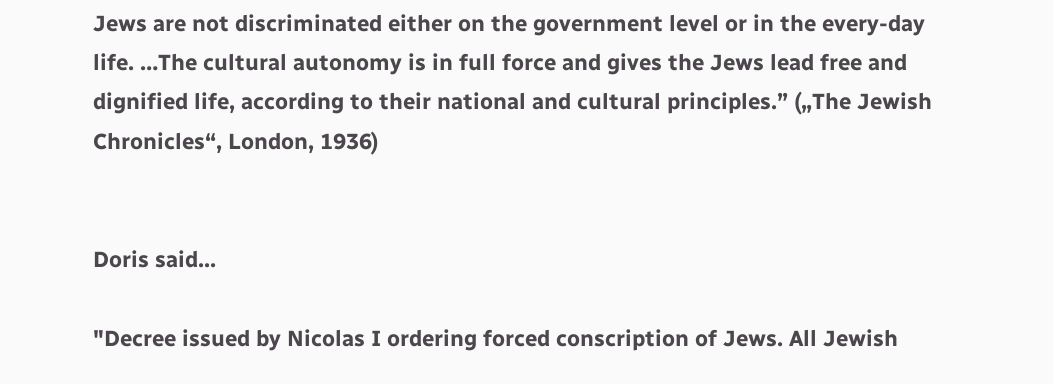Jews are not discriminated either on the government level or in the every-day life. …The cultural autonomy is in full force and gives the Jews lead free and dignified life, according to their national and cultural principles.” („The Jewish Chronicles“, London, 1936)


Doris said...

"Decree issued by Nicolas I ordering forced conscription of Jews. All Jewish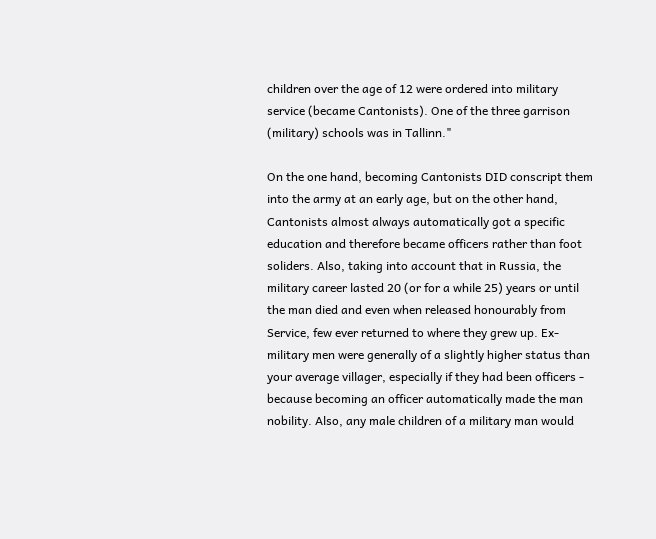children over the age of 12 were ordered into military service (became Cantonists). One of the three garrison (military) schools was in Tallinn."

On the one hand, becoming Cantonists DID conscript them into the army at an early age, but on the other hand, Cantonists almost always automatically got a specific education and therefore became officers rather than foot soliders. Also, taking into account that in Russia, the military career lasted 20 (or for a while 25) years or until the man died and even when released honourably from Service, few ever returned to where they grew up. Ex-military men were generally of a slightly higher status than your average villager, especially if they had been officers - because becoming an officer automatically made the man nobility. Also, any male children of a military man would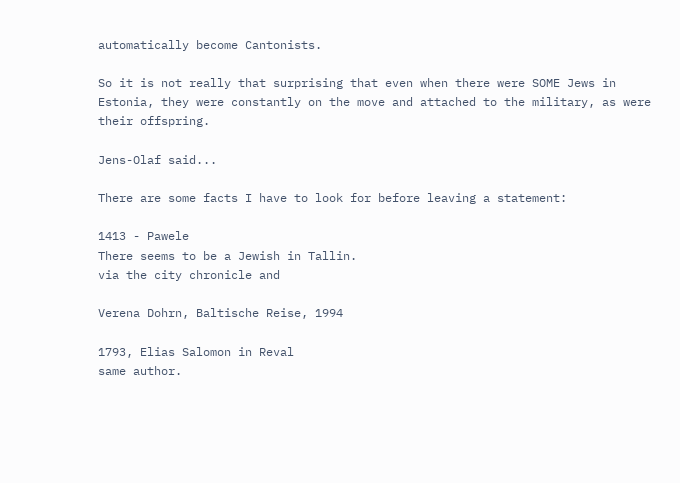automatically become Cantonists.

So it is not really that surprising that even when there were SOME Jews in Estonia, they were constantly on the move and attached to the military, as were their offspring.

Jens-Olaf said...

There are some facts I have to look for before leaving a statement:

1413 - Pawele
There seems to be a Jewish in Tallin.
via the city chronicle and

Verena Dohrn, Baltische Reise, 1994

1793, Elias Salomon in Reval
same author.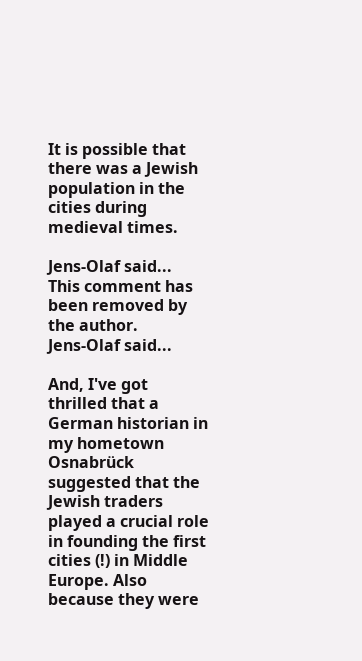It is possible that there was a Jewish population in the cities during medieval times.

Jens-Olaf said...
This comment has been removed by the author.
Jens-Olaf said...

And, I've got thrilled that a German historian in my hometown Osnabrück suggested that the Jewish traders played a crucial role in founding the first cities (!) in Middle Europe. Also because they were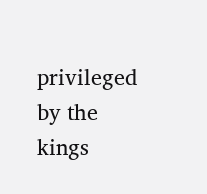privileged by the kings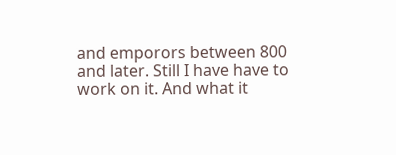and emporors between 800 and later. Still I have have to work on it. And what it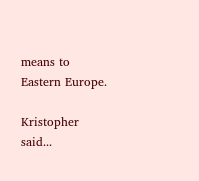means to Eastern Europe.

Kristopher said...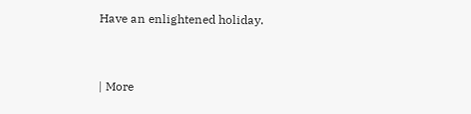Have an enlightened holiday.


| More